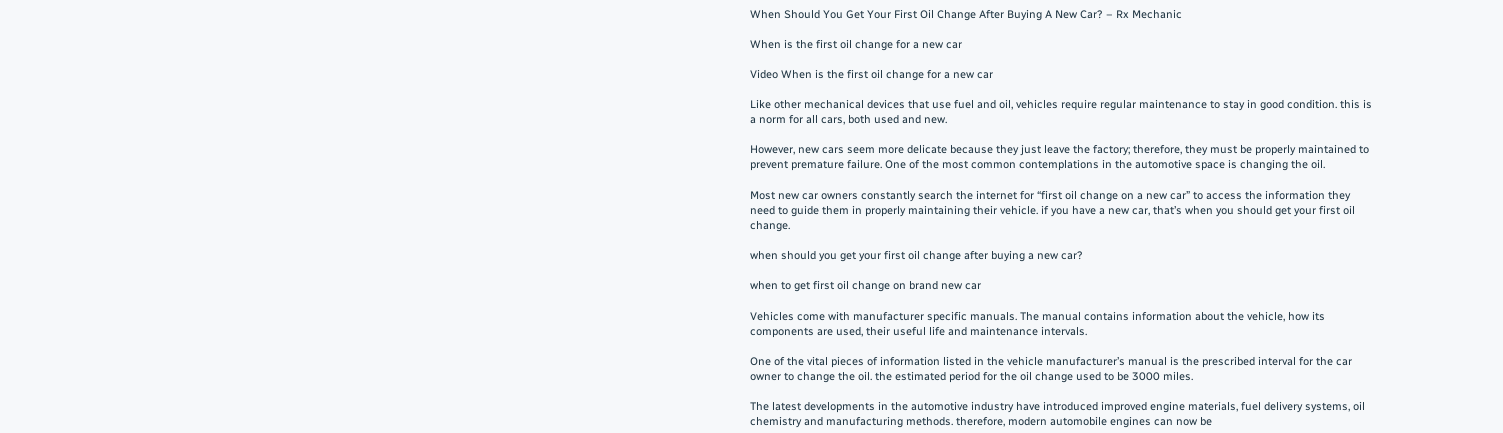When Should You Get Your First Oil Change After Buying A New Car? – Rx Mechanic

When is the first oil change for a new car

Video When is the first oil change for a new car

Like other mechanical devices that use fuel and oil, vehicles require regular maintenance to stay in good condition. this is a norm for all cars, both used and new.

However, new cars seem more delicate because they just leave the factory; therefore, they must be properly maintained to prevent premature failure. One of the most common contemplations in the automotive space is changing the oil.

Most new car owners constantly search the internet for “first oil change on a new car” to access the information they need to guide them in properly maintaining their vehicle. if you have a new car, that’s when you should get your first oil change.

when should you get your first oil change after buying a new car?

when to get first oil change on brand new car

Vehicles come with manufacturer specific manuals. The manual contains information about the vehicle, how its components are used, their useful life and maintenance intervals.

One of the vital pieces of information listed in the vehicle manufacturer’s manual is the prescribed interval for the car owner to change the oil. the estimated period for the oil change used to be 3000 miles.

The latest developments in the automotive industry have introduced improved engine materials, fuel delivery systems, oil chemistry and manufacturing methods. therefore, modern automobile engines can now be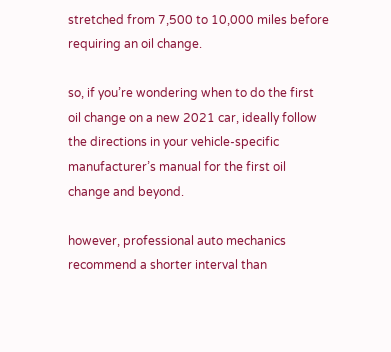stretched from 7,500 to 10,000 miles before requiring an oil change.

so, if you’re wondering when to do the first oil change on a new 2021 car, ideally follow the directions in your vehicle-specific manufacturer’s manual for the first oil change and beyond.

however, professional auto mechanics recommend a shorter interval than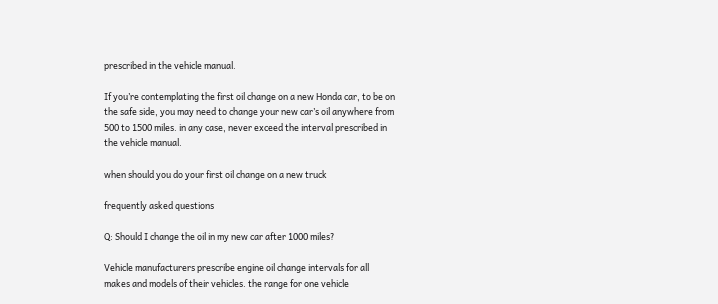prescribed in the vehicle manual.

If you’re contemplating the first oil change on a new Honda car, to be on the safe side, you may need to change your new car’s oil anywhere from 500 to 1500 miles. in any case, never exceed the interval prescribed in the vehicle manual.

when should you do your first oil change on a new truck

frequently asked questions

Q: Should I change the oil in my new car after 1000 miles?

Vehicle manufacturers prescribe engine oil change intervals for all makes and models of their vehicles. the range for one vehicle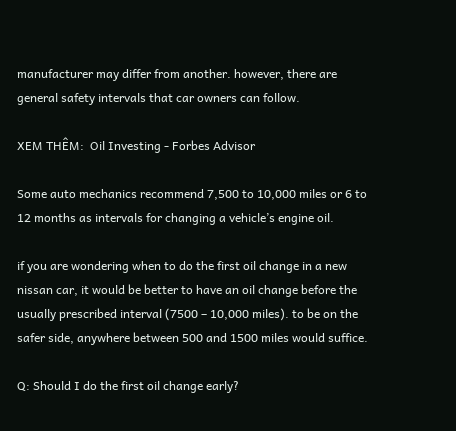manufacturer may differ from another. however, there are general safety intervals that car owners can follow.

XEM THÊM:  Oil Investing - Forbes Advisor

Some auto mechanics recommend 7,500 to 10,000 miles or 6 to 12 months as intervals for changing a vehicle’s engine oil.

if you are wondering when to do the first oil change in a new nissan car, it would be better to have an oil change before the usually prescribed interval (7500 – 10,000 miles). to be on the safer side, anywhere between 500 and 1500 miles would suffice.

Q: Should I do the first oil change early?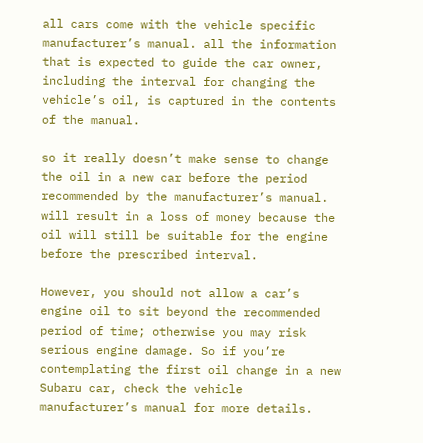all cars come with the vehicle specific manufacturer’s manual. all the information that is expected to guide the car owner, including the interval for changing the vehicle’s oil, is captured in the contents of the manual.

so it really doesn’t make sense to change the oil in a new car before the period recommended by the manufacturer’s manual. will result in a loss of money because the oil will still be suitable for the engine before the prescribed interval.

However, you should not allow a car’s engine oil to sit beyond the recommended period of time; otherwise you may risk serious engine damage. So if you’re contemplating the first oil change in a new Subaru car, check the vehicle manufacturer’s manual for more details.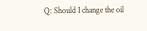Q: Should I change the oil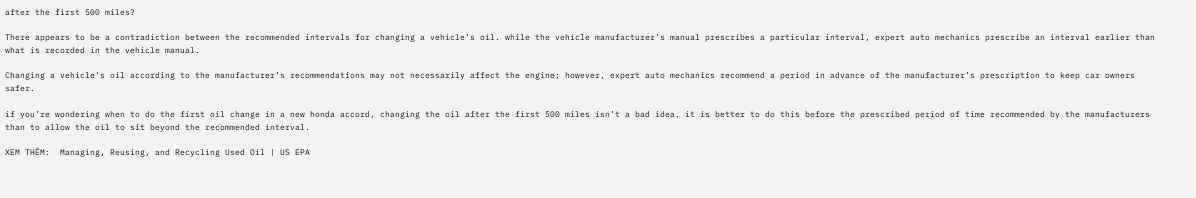after the first 500 miles?

There appears to be a contradiction between the recommended intervals for changing a vehicle’s oil. while the vehicle manufacturer’s manual prescribes a particular interval, expert auto mechanics prescribe an interval earlier than what is recorded in the vehicle manual.

Changing a vehicle’s oil according to the manufacturer’s recommendations may not necessarily affect the engine; however, expert auto mechanics recommend a period in advance of the manufacturer’s prescription to keep car owners safer.

if you’re wondering when to do the first oil change in a new honda accord, changing the oil after the first 500 miles isn’t a bad idea. it is better to do this before the prescribed period of time recommended by the manufacturers than to allow the oil to sit beyond the recommended interval.

XEM THÊM:  Managing, Reusing, and Recycling Used Oil | US EPA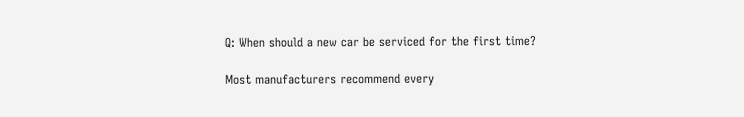Q: When should a new car be serviced for the first time?

Most manufacturers recommend every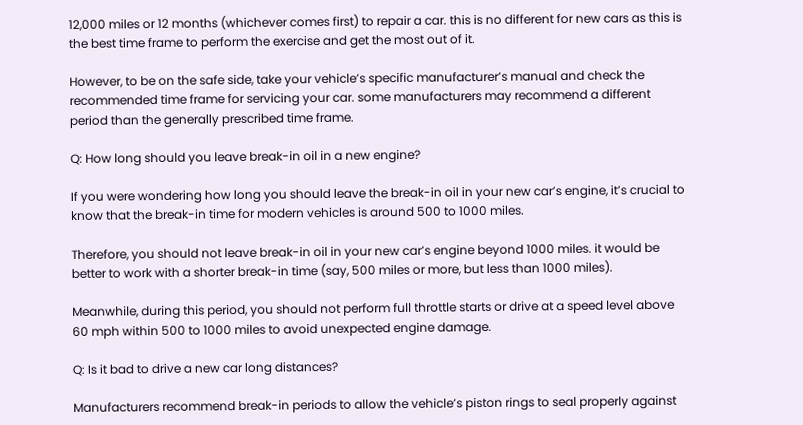12,000 miles or 12 months (whichever comes first) to repair a car. this is no different for new cars as this is the best time frame to perform the exercise and get the most out of it.

However, to be on the safe side, take your vehicle’s specific manufacturer’s manual and check the recommended time frame for servicing your car. some manufacturers may recommend a different period than the generally prescribed time frame.

Q: How long should you leave break-in oil in a new engine?

If you were wondering how long you should leave the break-in oil in your new car’s engine, it’s crucial to know that the break-in time for modern vehicles is around 500 to 1000 miles.

Therefore, you should not leave break-in oil in your new car’s engine beyond 1000 miles. it would be better to work with a shorter break-in time (say, 500 miles or more, but less than 1000 miles).

Meanwhile, during this period, you should not perform full throttle starts or drive at a speed level above 60 mph within 500 to 1000 miles to avoid unexpected engine damage.

Q: Is it bad to drive a new car long distances?

Manufacturers recommend break-in periods to allow the vehicle’s piston rings to seal properly against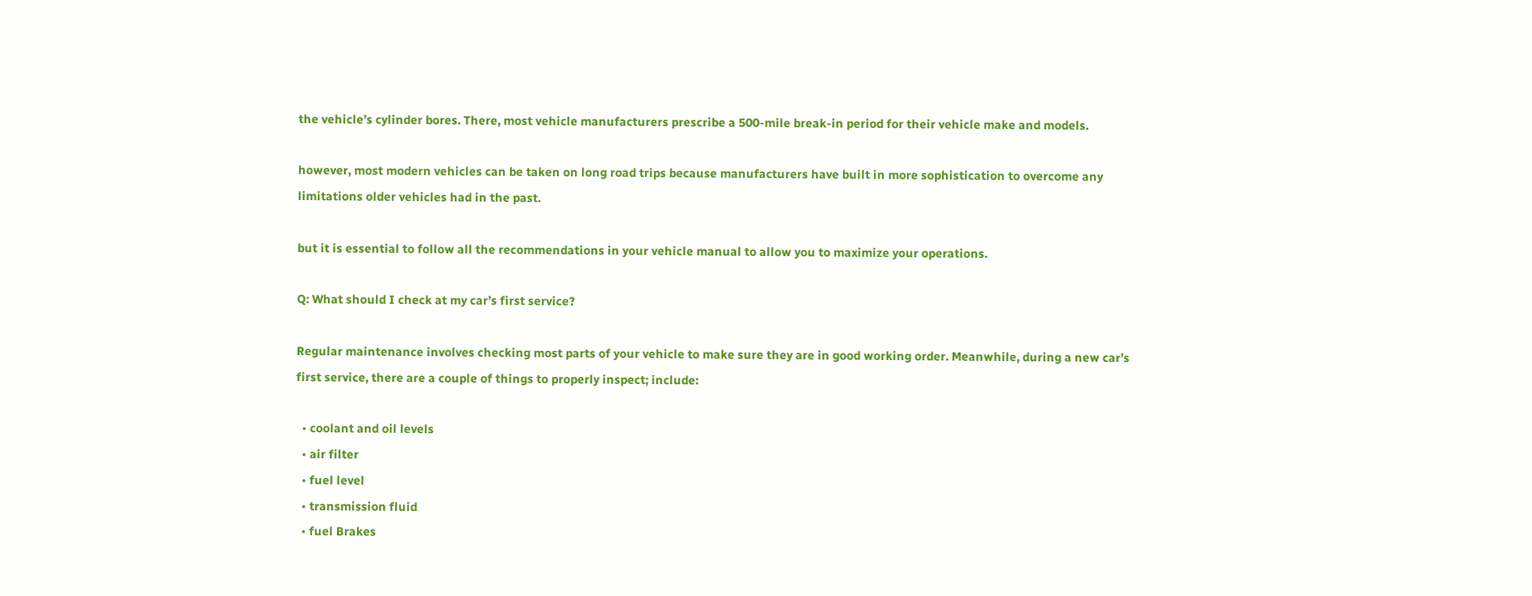the vehicle’s cylinder bores. There, most vehicle manufacturers prescribe a 500-mile break-in period for their vehicle make and models.

however, most modern vehicles can be taken on long road trips because manufacturers have built in more sophistication to overcome any limitations older vehicles had in the past.

but it is essential to follow all the recommendations in your vehicle manual to allow you to maximize your operations.

Q: What should I check at my car’s first service?

Regular maintenance involves checking most parts of your vehicle to make sure they are in good working order. Meanwhile, during a new car’s first service, there are a couple of things to properly inspect; include:

  • coolant and oil levels
  • air filter
  • fuel level
  • transmission fluid
  • fuel Brakes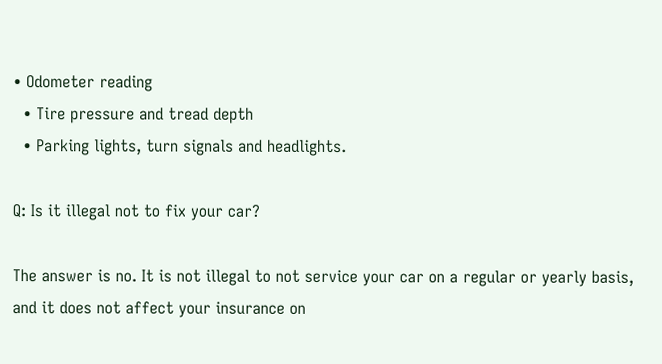• Odometer reading
  • Tire pressure and tread depth
  • Parking lights, turn signals and headlights.

Q: Is it illegal not to fix your car?

The answer is no. It is not illegal to not service your car on a regular or yearly basis, and it does not affect your insurance on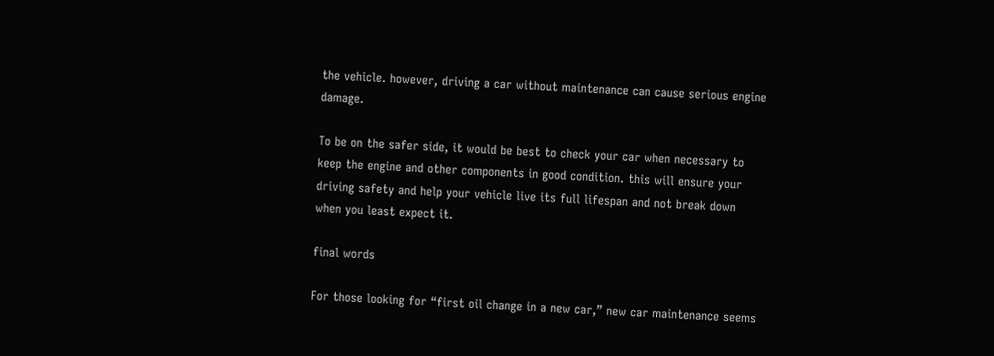the vehicle. however, driving a car without maintenance can cause serious engine damage.

To be on the safer side, it would be best to check your car when necessary to keep the engine and other components in good condition. this will ensure your driving safety and help your vehicle live its full lifespan and not break down when you least expect it.

final words

For those looking for “first oil change in a new car,” new car maintenance seems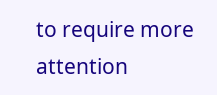to require more attention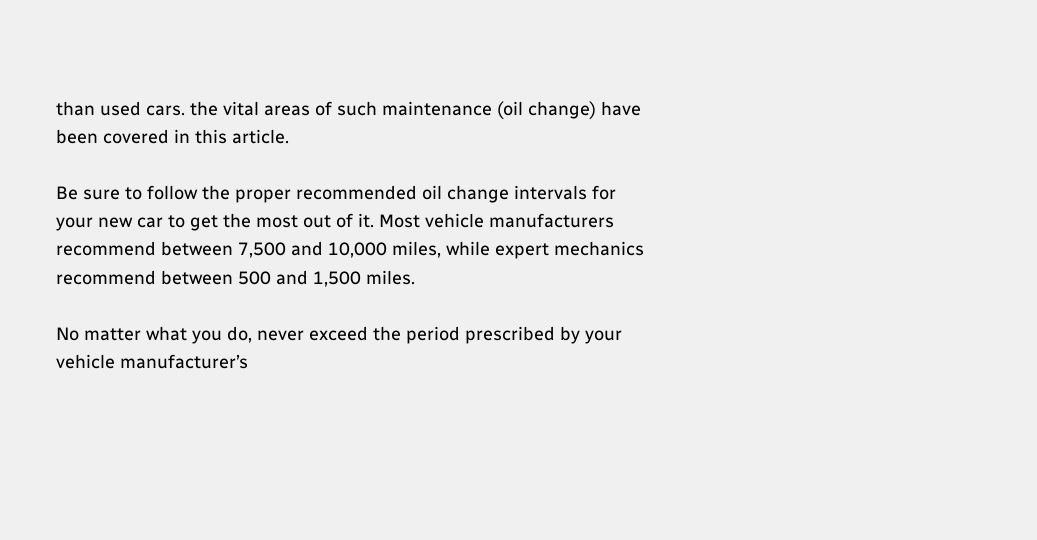than used cars. the vital areas of such maintenance (oil change) have been covered in this article.

Be sure to follow the proper recommended oil change intervals for your new car to get the most out of it. Most vehicle manufacturers recommend between 7,500 and 10,000 miles, while expert mechanics recommend between 500 and 1,500 miles.

No matter what you do, never exceed the period prescribed by your vehicle manufacturer’s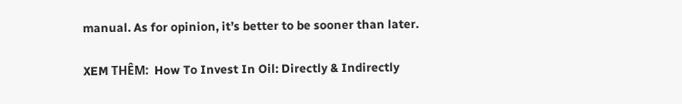manual. As for opinion, it’s better to be sooner than later.

XEM THÊM:  How To Invest In Oil: Directly & Indirectly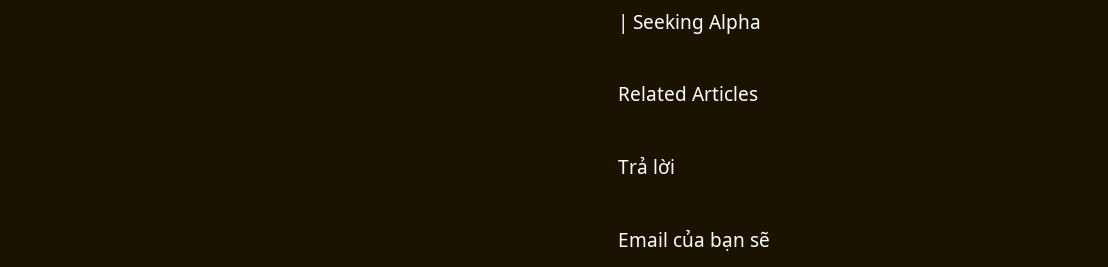| Seeking Alpha

Related Articles

Trả lời

Email của bạn sẽ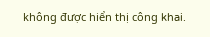không được hiển thị công khai.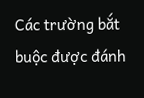Các trường bắt buộc được đánh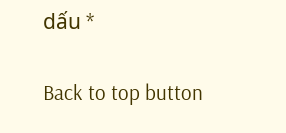dấu *

Back to top button